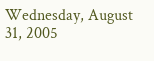Wednesday, August 31, 2005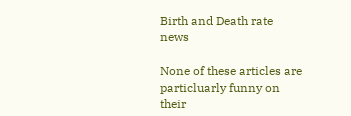Birth and Death rate news

None of these articles are particluarly funny on their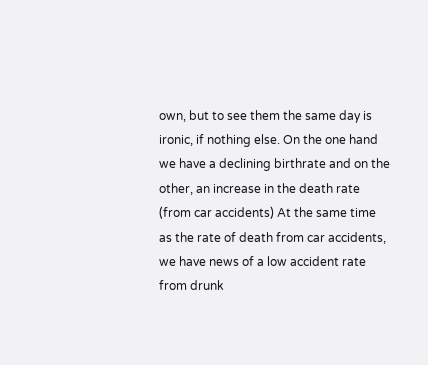own, but to see them the same day is ironic, if nothing else. On the one hand we have a declining birthrate and on the other, an increase in the death rate (from car accidents) At the same time as the rate of death from car accidents, we have news of a low accident rate from drunk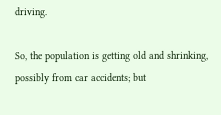driving.

So, the population is getting old and shrinking, possibly from car accidents; but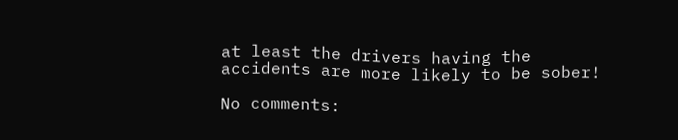at least the drivers having the accidents are more likely to be sober!

No comments: